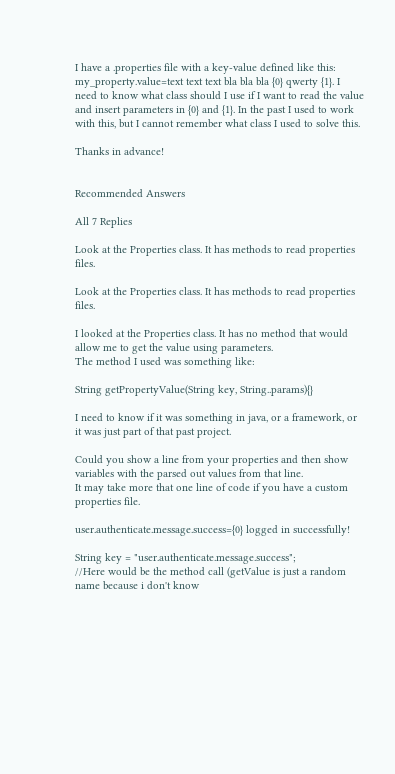I have a .properties file with a key-value defined like this: my_property.value=text text text bla bla bla {0} qwerty {1}. I need to know what class should I use if I want to read the value and insert parameters in {0} and {1}. In the past I used to work with this, but I cannot remember what class I used to solve this.

Thanks in advance!


Recommended Answers

All 7 Replies

Look at the Properties class. It has methods to read properties files.

Look at the Properties class. It has methods to read properties files.

I looked at the Properties class. It has no method that would allow me to get the value using parameters.
The method I used was something like:

String getPropertyValue(String key, String..params){}

I need to know if it was something in java, or a framework, or it was just part of that past project.

Could you show a line from your properties and then show variables with the parsed out values from that line.
It may take more that one line of code if you have a custom properties file.

user.authenticate.message.success={0} logged in successfully!

String key = "user.authenticate.message.success";
//Here would be the method call (getValue is just a random name because i don't know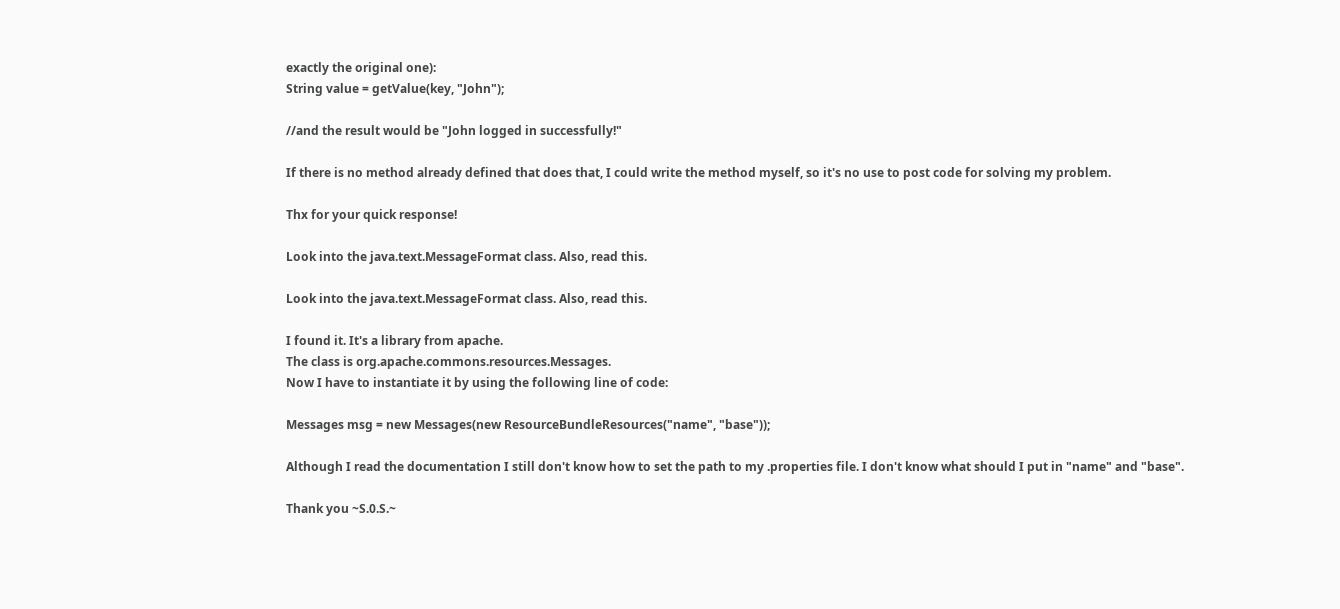exactly the original one):
String value = getValue(key, "John");

//and the result would be "John logged in successfully!"

If there is no method already defined that does that, I could write the method myself, so it's no use to post code for solving my problem.

Thx for your quick response!

Look into the java.text.MessageFormat class. Also, read this.

Look into the java.text.MessageFormat class. Also, read this.

I found it. It's a library from apache.
The class is org.apache.commons.resources.Messages.
Now I have to instantiate it by using the following line of code:

Messages msg = new Messages(new ResourceBundleResources("name", "base"));

Although I read the documentation I still don't know how to set the path to my .properties file. I don't know what should I put in "name" and "base".

Thank you ~S.0.S.~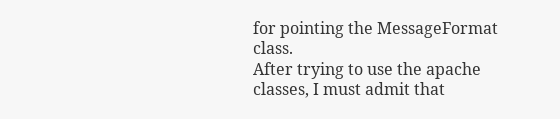for pointing the MessageFormat class.
After trying to use the apache classes, I must admit that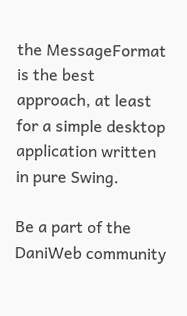the MessageFormat is the best approach, at least for a simple desktop application written in pure Swing.

Be a part of the DaniWeb community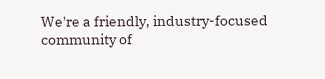We're a friendly, industry-focused community of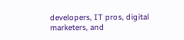developers, IT pros, digital marketers, and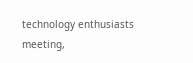technology enthusiasts meeting,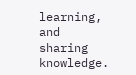learning, and sharing knowledge.